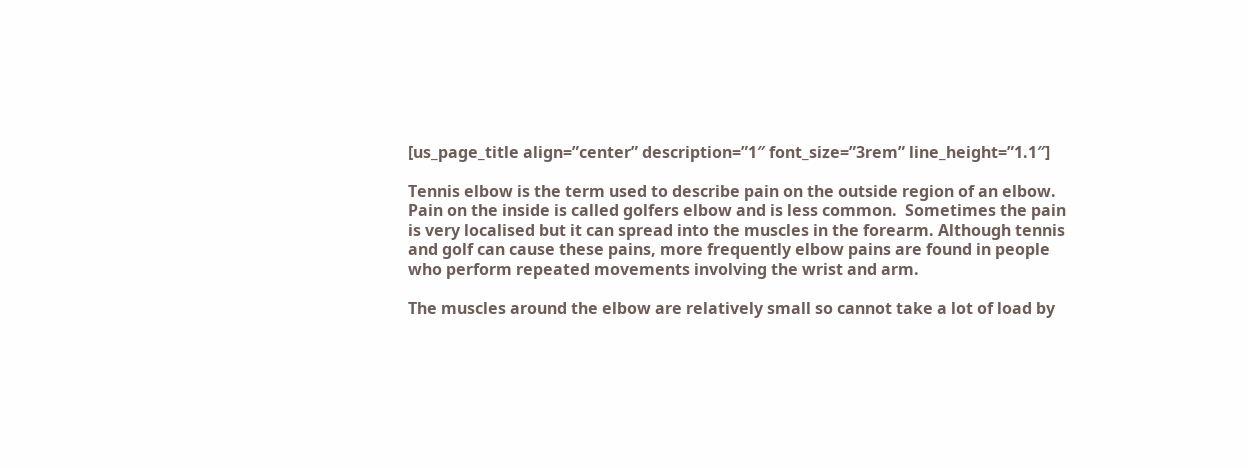[us_page_title align=”center” description=”1″ font_size=”3rem” line_height=”1.1″]

Tennis elbow is the term used to describe pain on the outside region of an elbow. Pain on the inside is called golfers elbow and is less common.  Sometimes the pain is very localised but it can spread into the muscles in the forearm. Although tennis and golf can cause these pains, more frequently elbow pains are found in people who perform repeated movements involving the wrist and arm.

The muscles around the elbow are relatively small so cannot take a lot of load by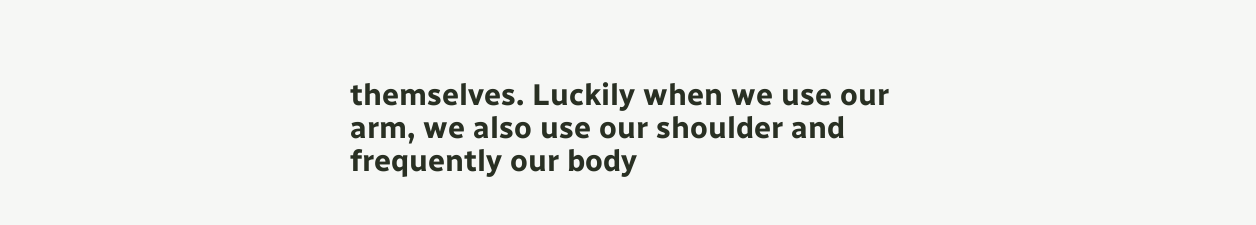themselves. Luckily when we use our arm, we also use our shoulder and frequently our body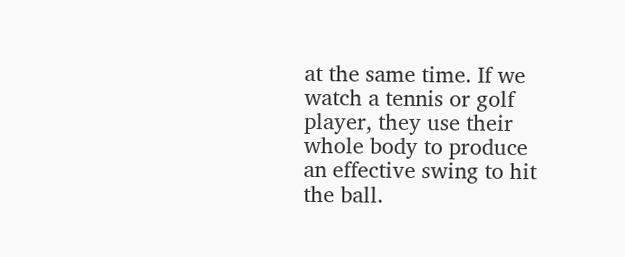at the same time. If we watch a tennis or golf player, they use their whole body to produce an effective swing to hit the ball.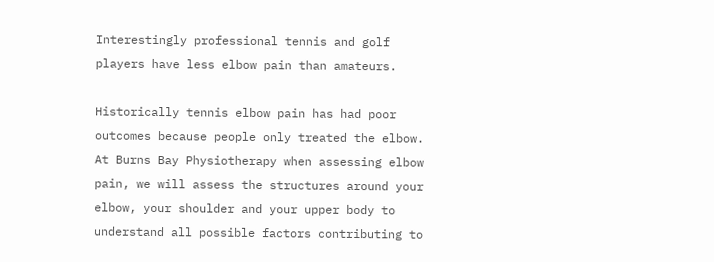Interestingly professional tennis and golf players have less elbow pain than amateurs.

Historically tennis elbow pain has had poor outcomes because people only treated the elbow. At Burns Bay Physiotherapy when assessing elbow pain, we will assess the structures around your elbow, your shoulder and your upper body to understand all possible factors contributing to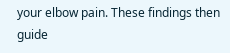your elbow pain. These findings then guide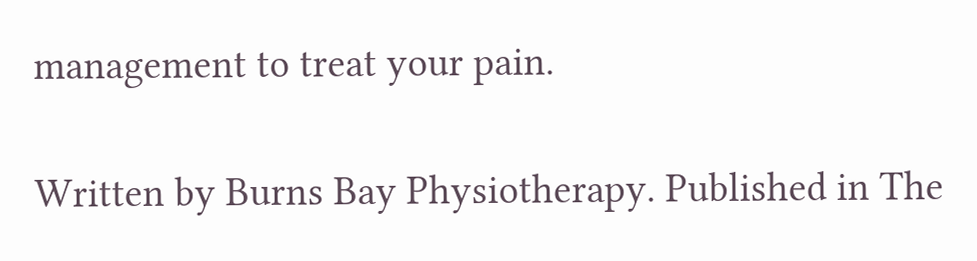management to treat your pain.

Written by Burns Bay Physiotherapy. Published in The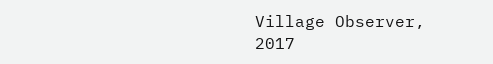Village Observer, 2017